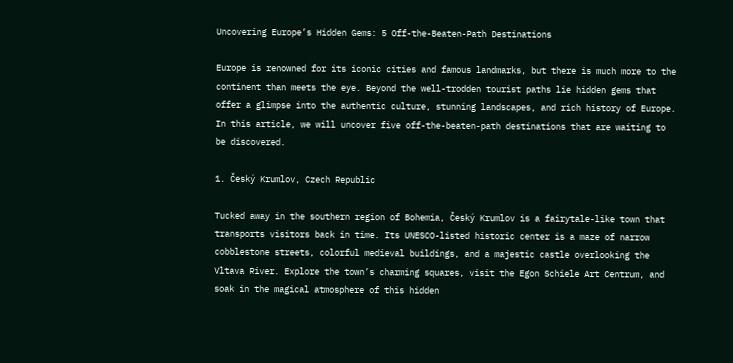Uncovering Europe’s Hidden Gems: 5 Off-the-Beaten-Path Destinations

Europe is renowned for its iconic cities and famous landmarks, but there is much more to the continent than meets the eye. Beyond the well-trodden tourist paths lie hidden gems that offer a glimpse into the authentic culture, stunning landscapes, and rich history of Europe. In this article, we will uncover five off-the-beaten-path destinations that are waiting to be discovered.

1. Český Krumlov, Czech Republic

Tucked away in the southern region of Bohemia, Český Krumlov is a fairytale-like town that transports visitors back in time. Its UNESCO-listed historic center is a maze of narrow cobblestone streets, colorful medieval buildings, and a majestic castle overlooking the Vltava River. Explore the town’s charming squares, visit the Egon Schiele Art Centrum, and soak in the magical atmosphere of this hidden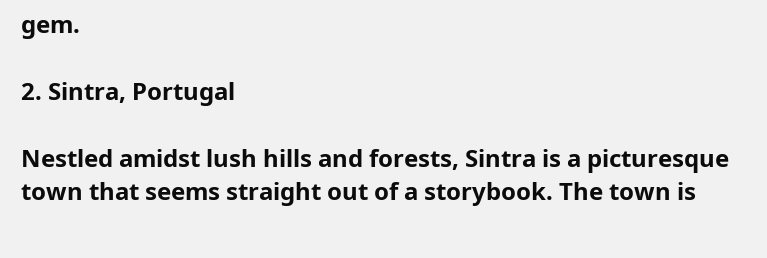gem.

2. Sintra, Portugal

Nestled amidst lush hills and forests, Sintra is a picturesque town that seems straight out of a storybook. The town is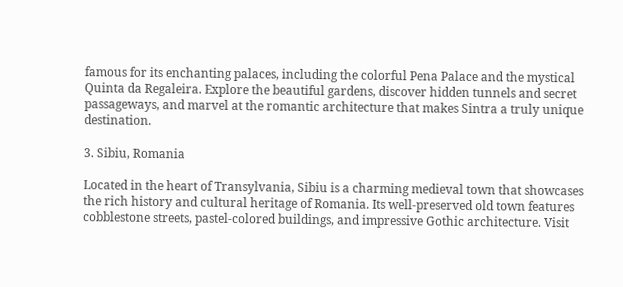famous for its enchanting palaces, including the colorful Pena Palace and the mystical Quinta da Regaleira. Explore the beautiful gardens, discover hidden tunnels and secret passageways, and marvel at the romantic architecture that makes Sintra a truly unique destination.

3. Sibiu, Romania

Located in the heart of Transylvania, Sibiu is a charming medieval town that showcases the rich history and cultural heritage of Romania. Its well-preserved old town features cobblestone streets, pastel-colored buildings, and impressive Gothic architecture. Visit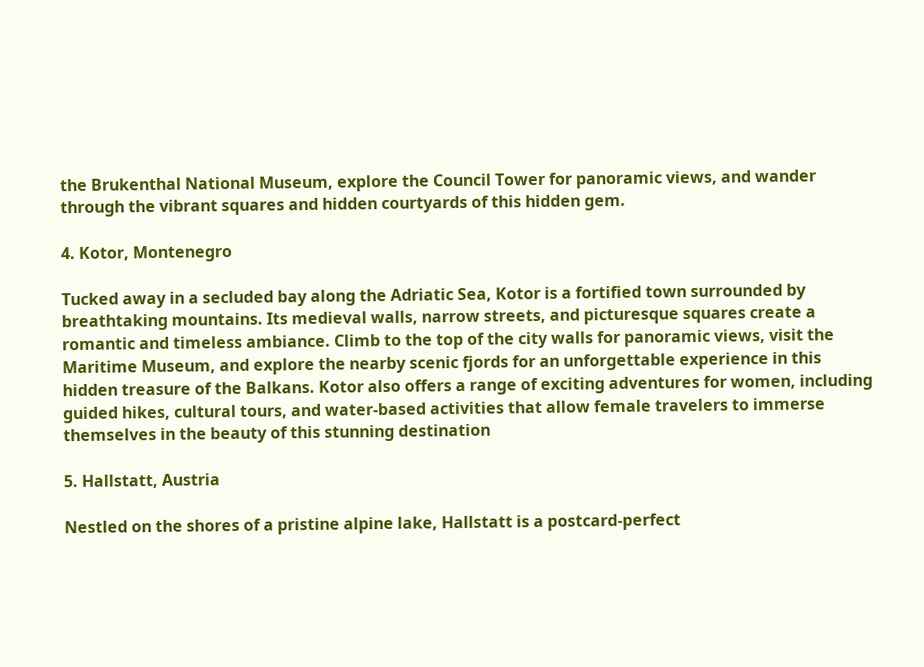the Brukenthal National Museum, explore the Council Tower for panoramic views, and wander through the vibrant squares and hidden courtyards of this hidden gem.

4. Kotor, Montenegro

Tucked away in a secluded bay along the Adriatic Sea, Kotor is a fortified town surrounded by breathtaking mountains. Its medieval walls, narrow streets, and picturesque squares create a romantic and timeless ambiance. Climb to the top of the city walls for panoramic views, visit the Maritime Museum, and explore the nearby scenic fjords for an unforgettable experience in this hidden treasure of the Balkans. Kotor also offers a range of exciting adventures for women, including guided hikes, cultural tours, and water-based activities that allow female travelers to immerse themselves in the beauty of this stunning destination

5. Hallstatt, Austria

Nestled on the shores of a pristine alpine lake, Hallstatt is a postcard-perfect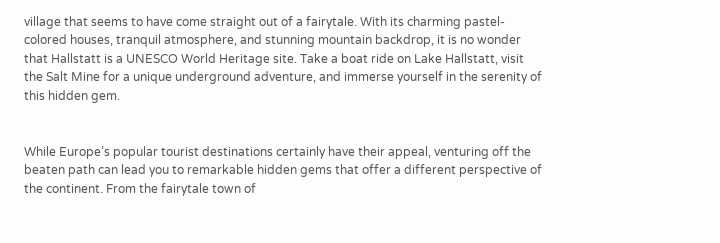village that seems to have come straight out of a fairytale. With its charming pastel-colored houses, tranquil atmosphere, and stunning mountain backdrop, it is no wonder that Hallstatt is a UNESCO World Heritage site. Take a boat ride on Lake Hallstatt, visit the Salt Mine for a unique underground adventure, and immerse yourself in the serenity of this hidden gem.


While Europe’s popular tourist destinations certainly have their appeal, venturing off the beaten path can lead you to remarkable hidden gems that offer a different perspective of the continent. From the fairytale town of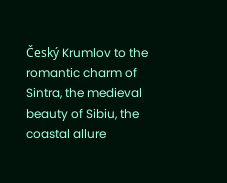Český Krumlov to the romantic charm of Sintra, the medieval beauty of Sibiu, the coastal allure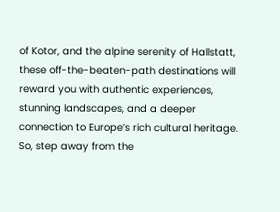of Kotor, and the alpine serenity of Hallstatt, these off-the-beaten-path destinations will reward you with authentic experiences, stunning landscapes, and a deeper connection to Europe’s rich cultural heritage. So, step away from the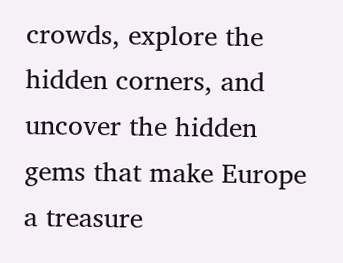crowds, explore the hidden corners, and uncover the hidden gems that make Europe a treasure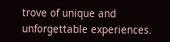trove of unique and unforgettable experiences.